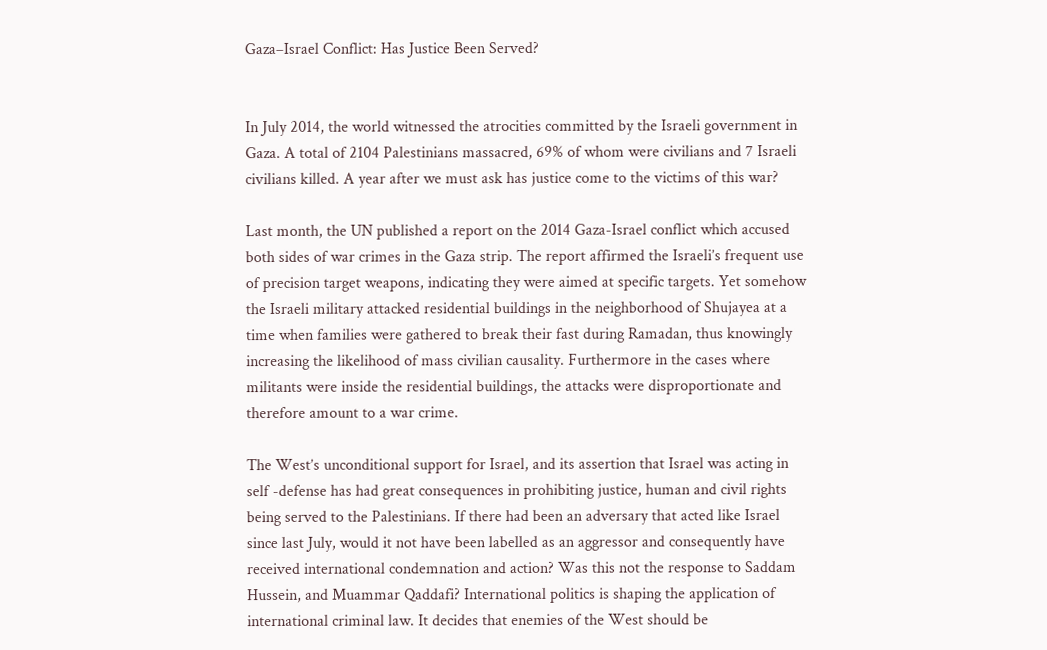Gaza–Israel Conflict: Has Justice Been Served?


In July 2014, the world witnessed the atrocities committed by the Israeli government in Gaza. A total of 2104 Palestinians massacred, 69% of whom were civilians and 7 Israeli civilians killed. A year after we must ask has justice come to the victims of this war?

Last month, the UN published a report on the 2014 Gaza-Israel conflict which accused both sides of war crimes in the Gaza strip. The report affirmed the Israeli’s frequent use of precision target weapons, indicating they were aimed at specific targets. Yet somehow the Israeli military attacked residential buildings in the neighborhood of Shujayea at a time when families were gathered to break their fast during Ramadan, thus knowingly increasing the likelihood of mass civilian causality. Furthermore in the cases where militants were inside the residential buildings, the attacks were disproportionate and therefore amount to a war crime.

The West’s unconditional support for Israel, and its assertion that Israel was acting in self -defense has had great consequences in prohibiting justice, human and civil rights being served to the Palestinians. If there had been an adversary that acted like Israel since last July, would it not have been labelled as an aggressor and consequently have received international condemnation and action? Was this not the response to Saddam Hussein, and Muammar Qaddafi? International politics is shaping the application of international criminal law. It decides that enemies of the West should be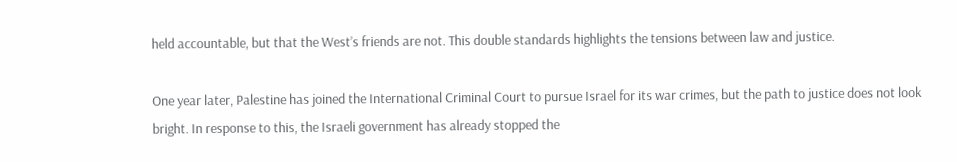held accountable, but that the West’s friends are not. This double standards highlights the tensions between law and justice.

One year later, Palestine has joined the International Criminal Court to pursue Israel for its war crimes, but the path to justice does not look bright. In response to this, the Israeli government has already stopped the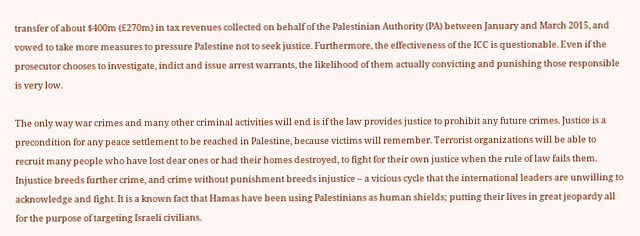transfer of about $400m (£270m) in tax revenues collected on behalf of the Palestinian Authority (PA) between January and March 2015, and vowed to take more measures to pressure Palestine not to seek justice. Furthermore, the effectiveness of the ICC is questionable. Even if the prosecutor chooses to investigate, indict and issue arrest warrants, the likelihood of them actually convicting and punishing those responsible is very low.

The only way war crimes and many other criminal activities will end is if the law provides justice to prohibit any future crimes. Justice is a precondition for any peace settlement to be reached in Palestine, because victims will remember. Terrorist organizations will be able to recruit many people who have lost dear ones or had their homes destroyed, to fight for their own justice when the rule of law fails them. Injustice breeds further crime, and crime without punishment breeds injustice – a vicious cycle that the international leaders are unwilling to acknowledge and fight. It is a known fact that Hamas have been using Palestinians as human shields; putting their lives in great jeopardy all for the purpose of targeting Israeli civilians.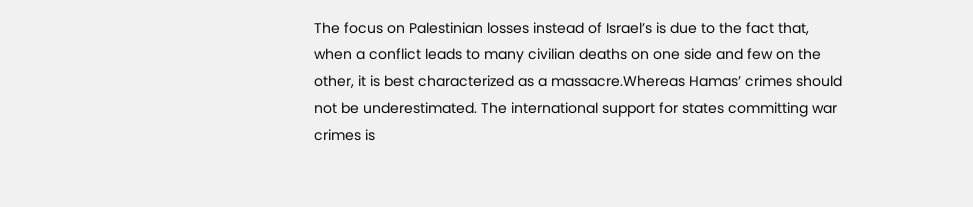The focus on Palestinian losses instead of Israel’s is due to the fact that, when a conflict leads to many civilian deaths on one side and few on the other, it is best characterized as a massacre.Whereas Hamas’ crimes should not be underestimated. The international support for states committing war crimes is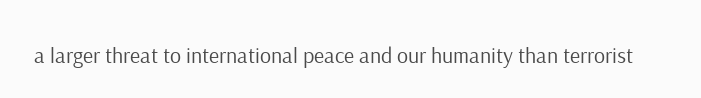a larger threat to international peace and our humanity than terrorist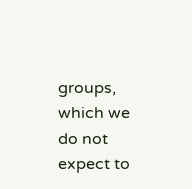groups, which we do not expect to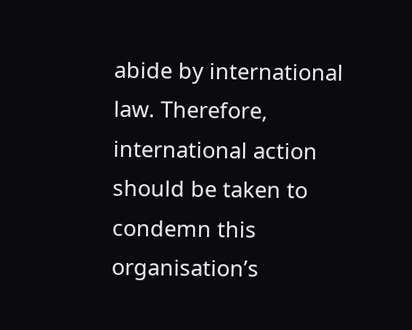abide by international law. Therefore, international action should be taken to condemn this organisation’s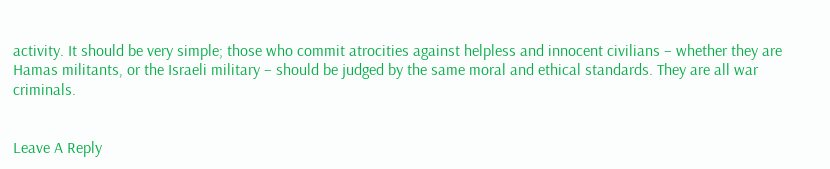activity. It should be very simple; those who commit atrocities against helpless and innocent civilians – whether they are Hamas militants, or the Israeli military – should be judged by the same moral and ethical standards. They are all war criminals.


Leave A Reply